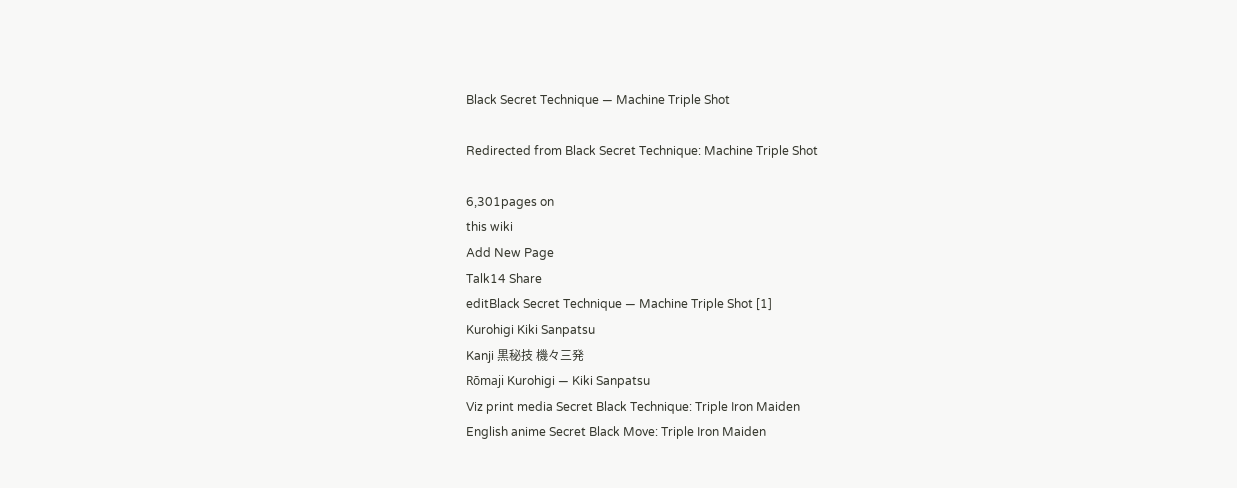Black Secret Technique — Machine Triple Shot

Redirected from Black Secret Technique: Machine Triple Shot

6,301pages on
this wiki
Add New Page
Talk14 Share
editBlack Secret Technique — Machine Triple Shot [1]
Kurohigi Kiki Sanpatsu
Kanji 黒秘技 機々三発
Rōmaji Kurohigi — Kiki Sanpatsu
Viz print media Secret Black Technique: Triple Iron Maiden
English anime Secret Black Move: Triple Iron Maiden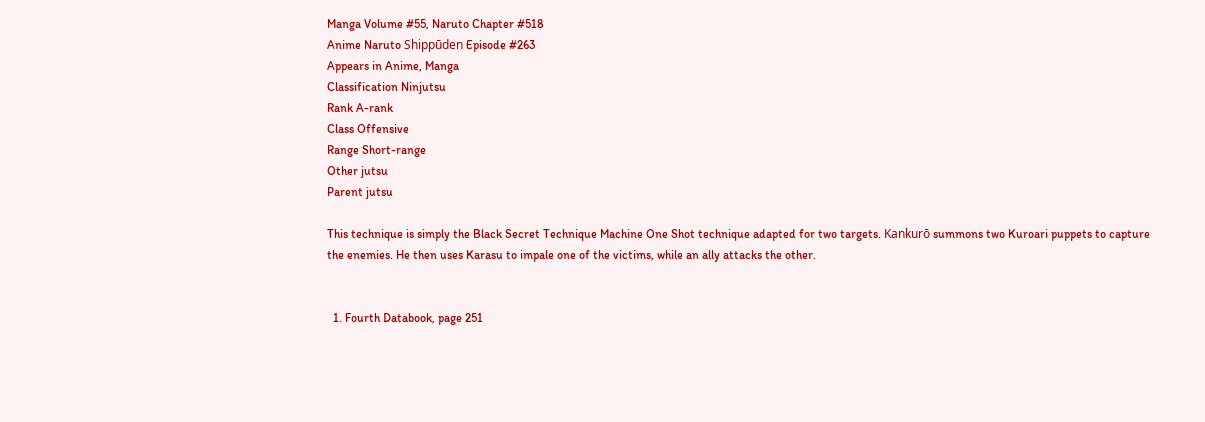Manga Volume #55, Naruto Chapter #518
Anime Naruto Shippūden Episode #263
Appears in Anime, Manga
Classification Ninjutsu
Rank A-rank
Class Offensive
Range Short-range
Other jutsu
Parent jutsu

This technique is simply the Black Secret Technique Machine One Shot technique adapted for two targets. Kankurō summons two Kuroari puppets to capture the enemies. He then uses Karasu to impale one of the victims, while an ally attacks the other.


  1. Fourth Databook, page 251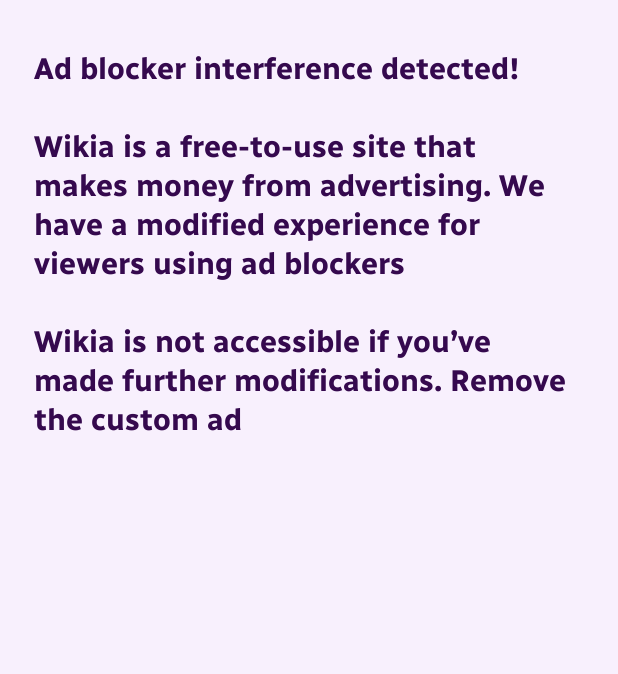Ad blocker interference detected!

Wikia is a free-to-use site that makes money from advertising. We have a modified experience for viewers using ad blockers

Wikia is not accessible if you’ve made further modifications. Remove the custom ad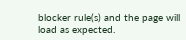blocker rule(s) and the page will load as expected.